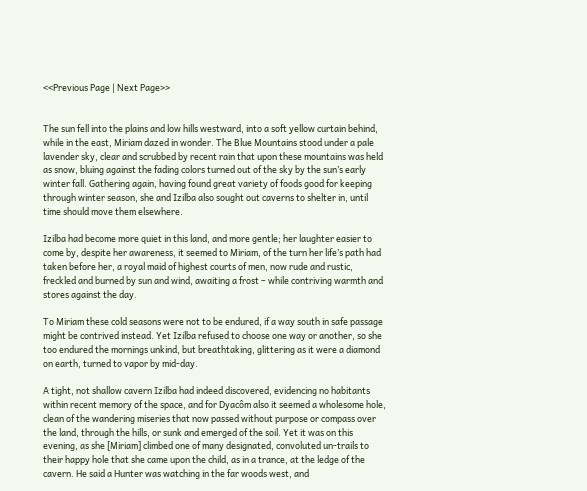<<Previous Page | Next Page>>


The sun fell into the plains and low hills westward, into a soft yellow curtain behind, while in the east, Miriam dazed in wonder. The Blue Mountains stood under a pale lavender sky, clear and scrubbed by recent rain that upon these mountains was held as snow, bluing against the fading colors turned out of the sky by the sun’s early winter fall. Gathering again, having found great variety of foods good for keeping through winter season, she and Izilba also sought out caverns to shelter in, until time should move them elsewhere.

Izilba had become more quiet in this land, and more gentle; her laughter easier to come by, despite her awareness, it seemed to Miriam, of the turn her life’s path had taken before her, a royal maid of highest courts of men, now rude and rustic, freckled and burned by sun and wind, awaiting a frost – while contriving warmth and stores against the day.

To Miriam these cold seasons were not to be endured, if a way south in safe passage might be contrived instead. Yet Izilba refused to choose one way or another, so she too endured the mornings unkind, but breathtaking, glittering as it were a diamond on earth, turned to vapor by mid-day.

A tight, not shallow cavern Izilba had indeed discovered, evidencing no habitants within recent memory of the space, and for Dyacôm also it seemed a wholesome hole, clean of the wandering miseries that now passed without purpose or compass over the land, through the hills, or sunk and emerged of the soil. Yet it was on this evening, as she [Miriam] climbed one of many designated, convoluted un-trails to their happy hole that she came upon the child, as in a trance, at the ledge of the cavern. He said a Hunter was watching in the far woods west, and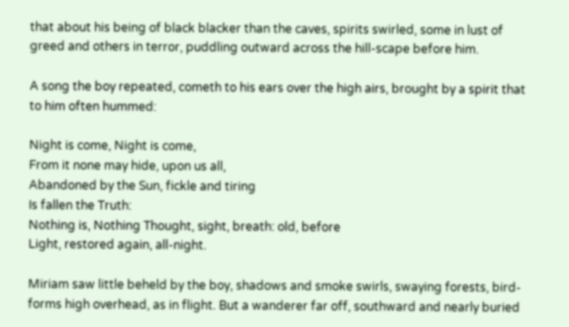that about his being of black blacker than the caves, spirits swirled, some in lust of greed and others in terror, puddling outward across the hill-scape before him.

A song the boy repeated, cometh to his ears over the high airs, brought by a spirit that to him often hummed:

Night is come, Night is come,
From it none may hide, upon us all,
Abandoned by the Sun, fickle and tiring
Is fallen the Truth:
Nothing is, Nothing Thought, sight, breath: old, before
Light, restored again, all-night.

Miriam saw little beheld by the boy, shadows and smoke swirls, swaying forests, bird-forms high overhead, as in flight. But a wanderer far off, southward and nearly buried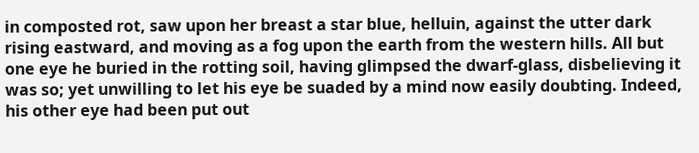in composted rot, saw upon her breast a star blue, helluin, against the utter dark rising eastward, and moving as a fog upon the earth from the western hills. All but one eye he buried in the rotting soil, having glimpsed the dwarf-glass, disbelieving it was so; yet unwilling to let his eye be suaded by a mind now easily doubting. Indeed, his other eye had been put out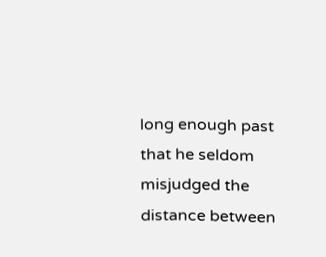long enough past that he seldom misjudged the distance between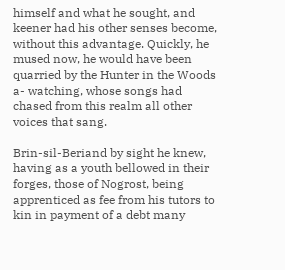himself and what he sought, and keener had his other senses become, without this advantage. Quickly, he mused now, he would have been quarried by the Hunter in the Woods a- watching, whose songs had chased from this realm all other voices that sang.

Brin-sil-Beriand by sight he knew, having as a youth bellowed in their forges, those of Nogrost, being apprenticed as fee from his tutors to kin in payment of a debt many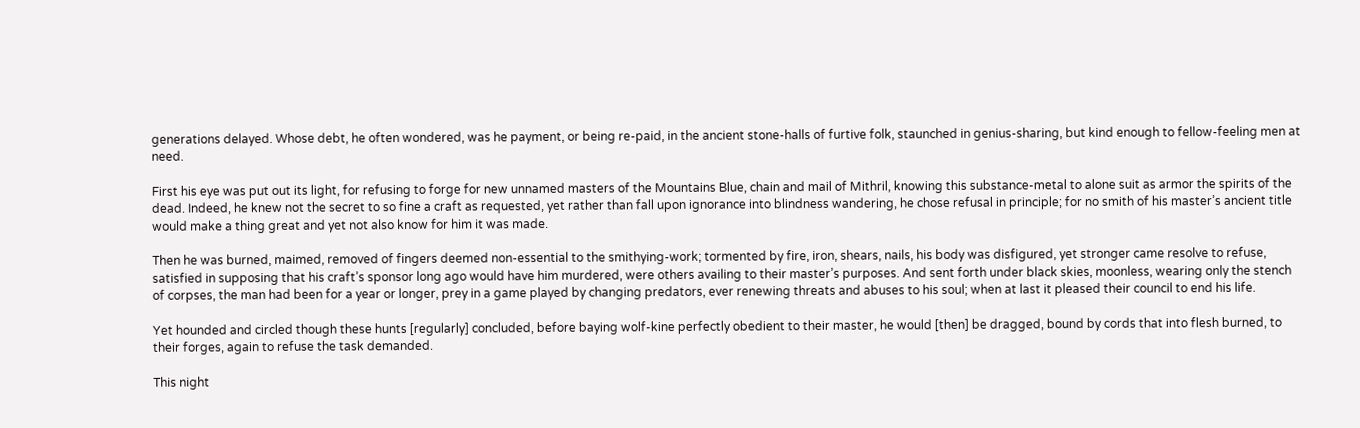generations delayed. Whose debt, he often wondered, was he payment, or being re-paid, in the ancient stone-halls of furtive folk, staunched in genius-sharing, but kind enough to fellow-feeling men at need.

First his eye was put out its light, for refusing to forge for new unnamed masters of the Mountains Blue, chain and mail of Mithril, knowing this substance-metal to alone suit as armor the spirits of the dead. Indeed, he knew not the secret to so fine a craft as requested, yet rather than fall upon ignorance into blindness wandering, he chose refusal in principle; for no smith of his master’s ancient title would make a thing great and yet not also know for him it was made.

Then he was burned, maimed, removed of fingers deemed non-essential to the smithying-work; tormented by fire, iron, shears, nails, his body was disfigured, yet stronger came resolve to refuse, satisfied in supposing that his craft’s sponsor long ago would have him murdered, were others availing to their master’s purposes. And sent forth under black skies, moonless, wearing only the stench of corpses, the man had been for a year or longer, prey in a game played by changing predators, ever renewing threats and abuses to his soul; when at last it pleased their council to end his life.

Yet hounded and circled though these hunts [regularly] concluded, before baying wolf-kine perfectly obedient to their master, he would [then] be dragged, bound by cords that into flesh burned, to their forges, again to refuse the task demanded.

This night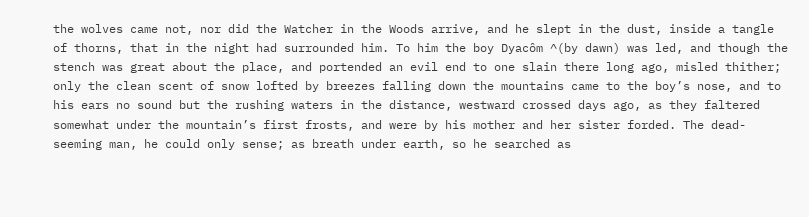the wolves came not, nor did the Watcher in the Woods arrive, and he slept in the dust, inside a tangle of thorns, that in the night had surrounded him. To him the boy Dyacôm ^(by dawn) was led, and though the stench was great about the place, and portended an evil end to one slain there long ago, misled thither; only the clean scent of snow lofted by breezes falling down the mountains came to the boy’s nose, and to his ears no sound but the rushing waters in the distance, westward crossed days ago, as they faltered somewhat under the mountain’s first frosts, and were by his mother and her sister forded. The dead-seeming man, he could only sense; as breath under earth, so he searched as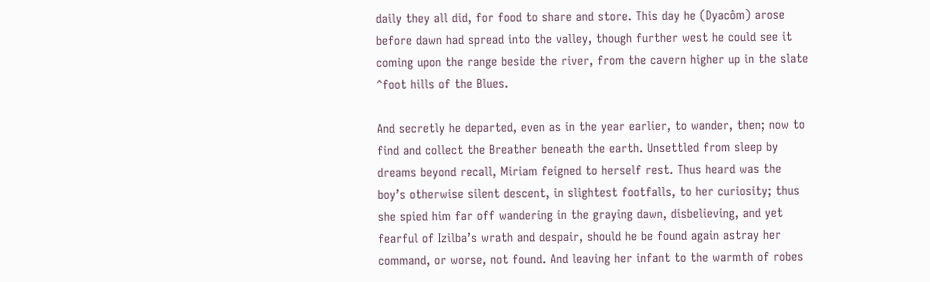daily they all did, for food to share and store. This day he (Dyacôm) arose before dawn had spread into the valley, though further west he could see it coming upon the range beside the river, from the cavern higher up in the slate ^foot hills of the Blues.

And secretly he departed, even as in the year earlier, to wander, then; now to find and collect the Breather beneath the earth. Unsettled from sleep by dreams beyond recall, Miriam feigned to herself rest. Thus heard was the boy’s otherwise silent descent, in slightest footfalls, to her curiosity; thus she spied him far off wandering in the graying dawn, disbelieving, and yet fearful of Izilba’s wrath and despair, should he be found again astray her command, or worse, not found. And leaving her infant to the warmth of robes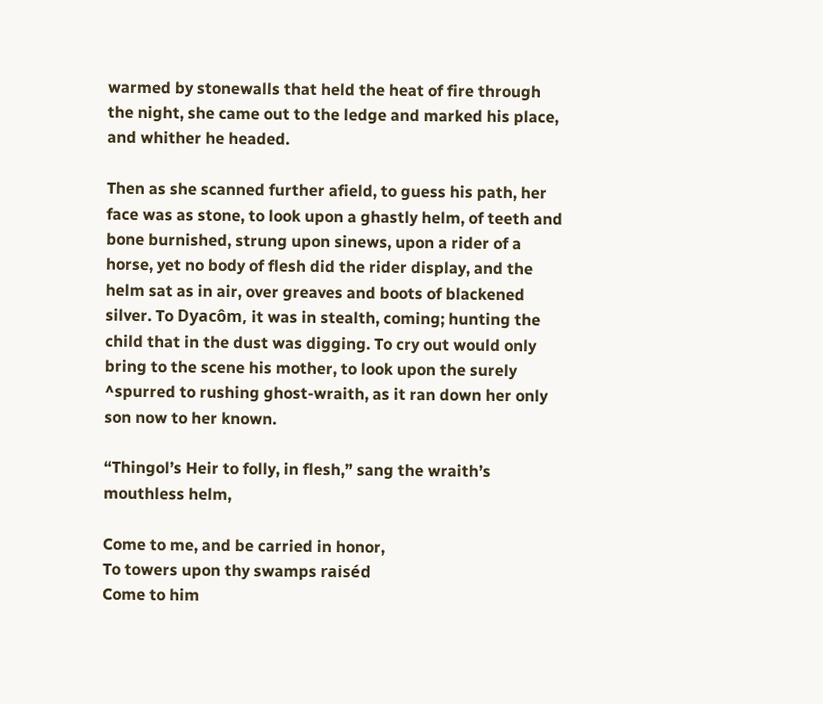warmed by stonewalls that held the heat of fire through the night, she came out to the ledge and marked his place, and whither he headed.

Then as she scanned further afield, to guess his path, her face was as stone, to look upon a ghastly helm, of teeth and bone burnished, strung upon sinews, upon a rider of a horse, yet no body of flesh did the rider display, and the helm sat as in air, over greaves and boots of blackened silver. To Dyacôm, it was in stealth, coming; hunting the child that in the dust was digging. To cry out would only bring to the scene his mother, to look upon the surely ^spurred to rushing ghost-wraith, as it ran down her only son now to her known.

“Thingol’s Heir to folly, in flesh,” sang the wraith’s mouthless helm,

Come to me, and be carried in honor,
To towers upon thy swamps raiséd
Come to him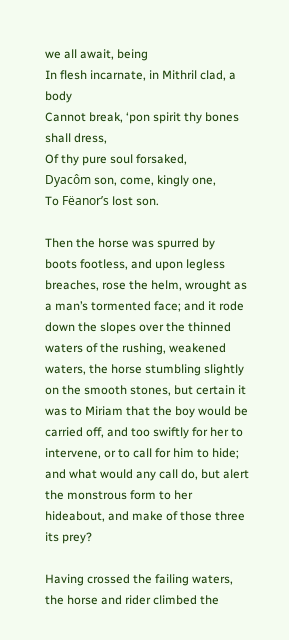we all await, being
In flesh incarnate, in Mithril clad, a body
Cannot break, ‘pon spirit thy bones shall dress,
Of thy pure soul forsaked,
Dyacôm son, come, kingly one,
To Fëanor’s lost son.

Then the horse was spurred by boots footless, and upon legless breaches, rose the helm, wrought as a man’s tormented face; and it rode down the slopes over the thinned waters of the rushing, weakened waters, the horse stumbling slightly on the smooth stones, but certain it was to Miriam that the boy would be carried off, and too swiftly for her to intervene, or to call for him to hide; and what would any call do, but alert the monstrous form to her hideabout, and make of those three its prey?

Having crossed the failing waters, the horse and rider climbed the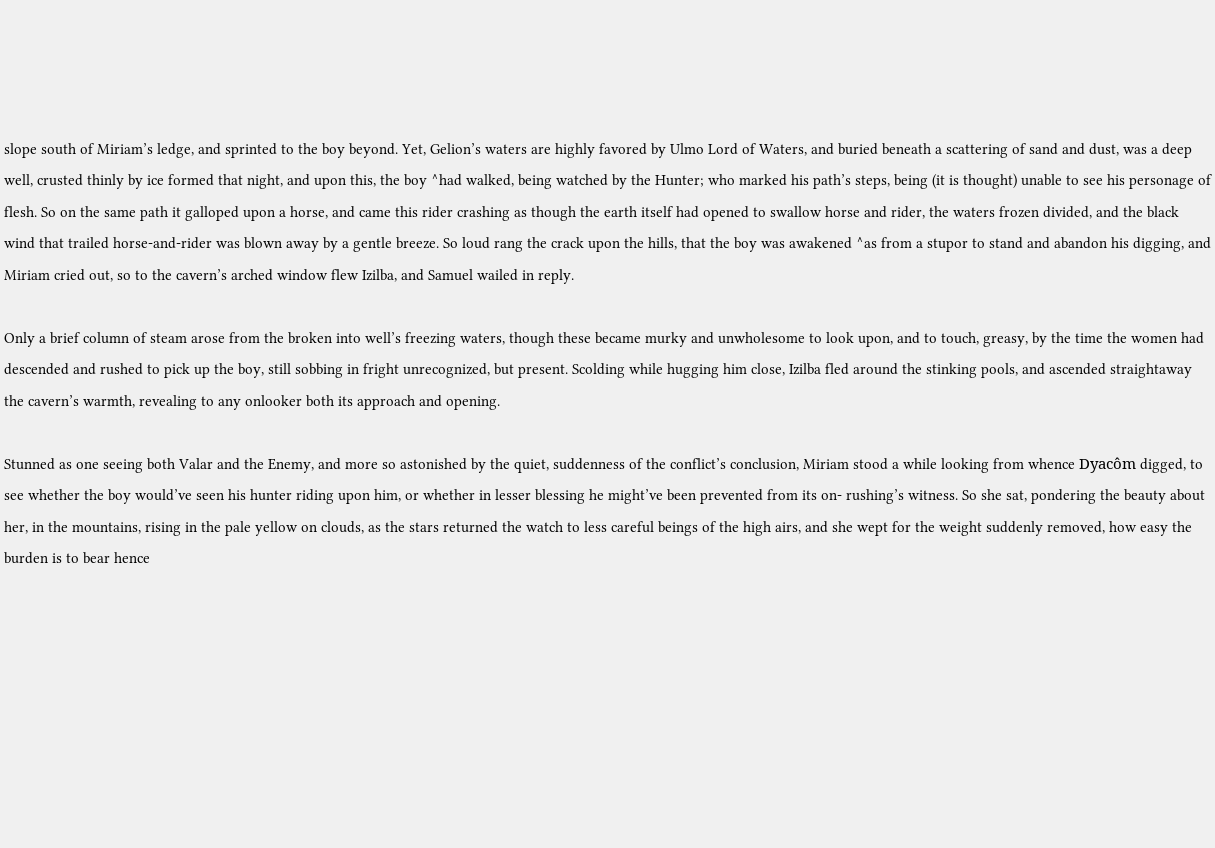slope south of Miriam’s ledge, and sprinted to the boy beyond. Yet, Gelion’s waters are highly favored by Ulmo Lord of Waters, and buried beneath a scattering of sand and dust, was a deep well, crusted thinly by ice formed that night, and upon this, the boy ^had walked, being watched by the Hunter; who marked his path’s steps, being (it is thought) unable to see his personage of flesh. So on the same path it galloped upon a horse, and came this rider crashing as though the earth itself had opened to swallow horse and rider, the waters frozen divided, and the black wind that trailed horse-and-rider was blown away by a gentle breeze. So loud rang the crack upon the hills, that the boy was awakened ^as from a stupor to stand and abandon his digging, and Miriam cried out, so to the cavern’s arched window flew Izilba, and Samuel wailed in reply.

Only a brief column of steam arose from the broken into well’s freezing waters, though these became murky and unwholesome to look upon, and to touch, greasy, by the time the women had descended and rushed to pick up the boy, still sobbing in fright unrecognized, but present. Scolding while hugging him close, Izilba fled around the stinking pools, and ascended straightaway the cavern’s warmth, revealing to any onlooker both its approach and opening.

Stunned as one seeing both Valar and the Enemy, and more so astonished by the quiet, suddenness of the conflict’s conclusion, Miriam stood a while looking from whence Dyacôm digged, to see whether the boy would’ve seen his hunter riding upon him, or whether in lesser blessing he might’ve been prevented from its on- rushing’s witness. So she sat, pondering the beauty about her, in the mountains, rising in the pale yellow on clouds, as the stars returned the watch to less careful beings of the high airs, and she wept for the weight suddenly removed, how easy the burden is to bear hence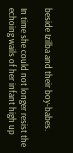beside Izilba and their boy-babes.

In time she could not longer resist the echoing wails of her infant high up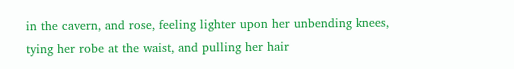in the cavern, and rose, feeling lighter upon her unbending knees, tying her robe at the waist, and pulling her hair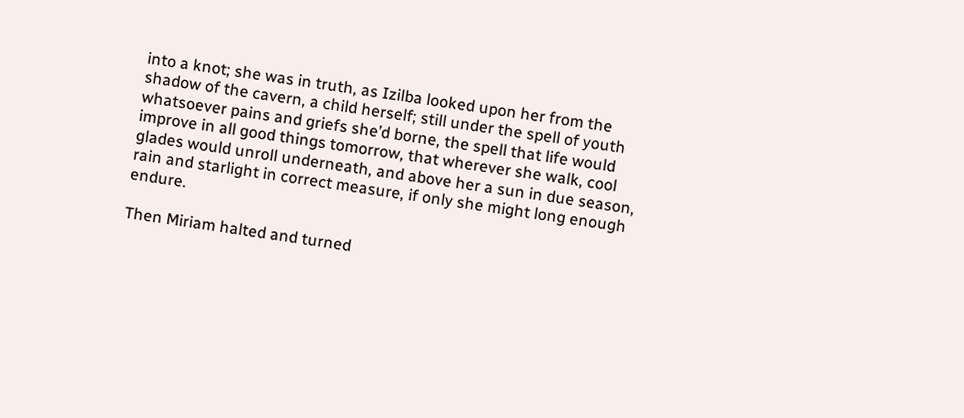into a knot; she was in truth, as Izilba looked upon her from the shadow of the cavern, a child herself; still under the spell of youth whatsoever pains and griefs she’d borne, the spell that life would improve in all good things tomorrow, that wherever she walk, cool glades would unroll underneath, and above her a sun in due season, rain and starlight in correct measure, if only she might long enough endure.

Then Miriam halted and turned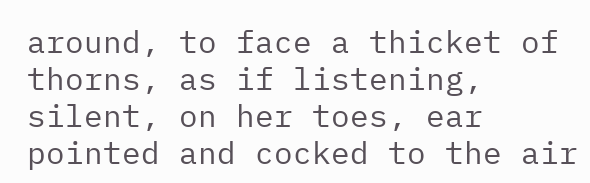around, to face a thicket of thorns, as if listening, silent, on her toes, ear pointed and cocked to the air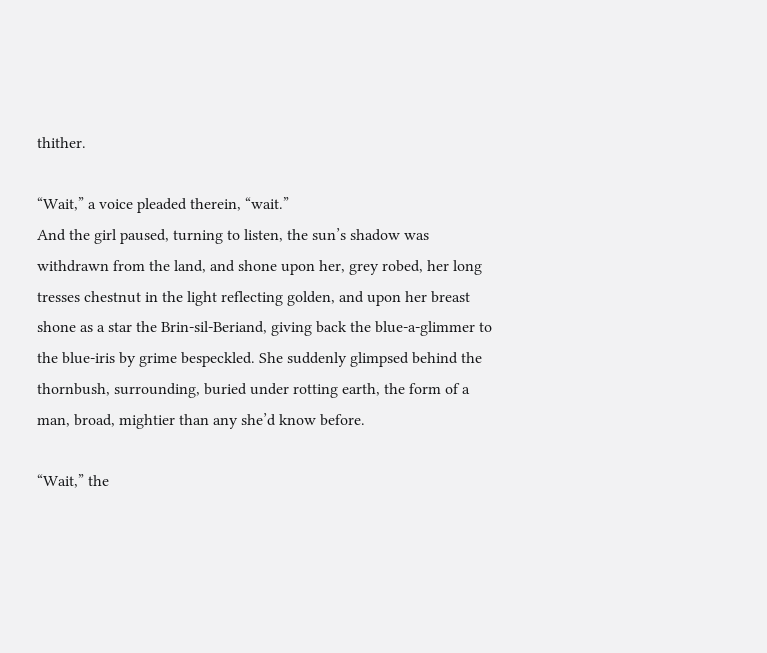thither.

“Wait,” a voice pleaded therein, “wait.”
And the girl paused, turning to listen, the sun’s shadow was withdrawn from the land, and shone upon her, grey robed, her long tresses chestnut in the light reflecting golden, and upon her breast shone as a star the Brin-sil-Beriand, giving back the blue-a-glimmer to the blue-iris by grime bespeckled. She suddenly glimpsed behind the thornbush, surrounding, buried under rotting earth, the form of a man, broad, mightier than any she’d know before.

“Wait,” the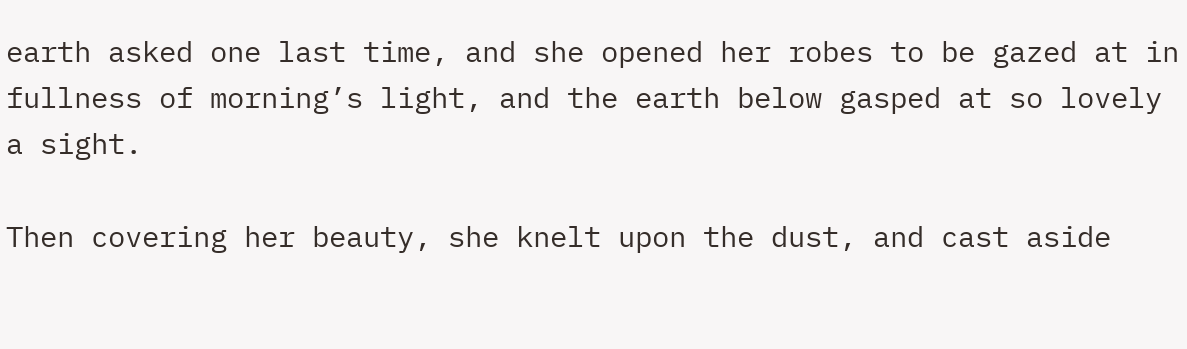earth asked one last time, and she opened her robes to be gazed at in fullness of morning’s light, and the earth below gasped at so lovely a sight.

Then covering her beauty, she knelt upon the dust, and cast aside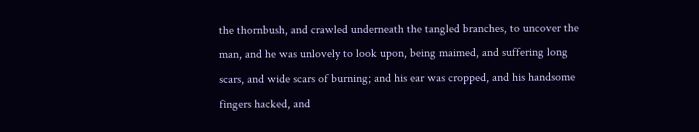the thornbush, and crawled underneath the tangled branches, to uncover the man, and he was unlovely to look upon, being maimed, and suffering long scars, and wide scars of burning; and his ear was cropped, and his handsome fingers hacked, and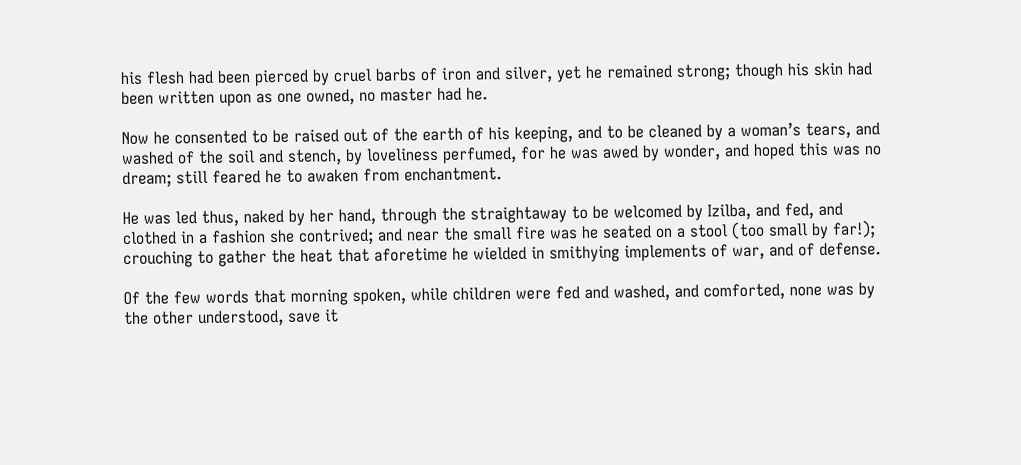his flesh had been pierced by cruel barbs of iron and silver, yet he remained strong; though his skin had been written upon as one owned, no master had he.

Now he consented to be raised out of the earth of his keeping, and to be cleaned by a woman’s tears, and washed of the soil and stench, by loveliness perfumed, for he was awed by wonder, and hoped this was no dream; still feared he to awaken from enchantment.

He was led thus, naked by her hand, through the straightaway to be welcomed by Izilba, and fed, and clothed in a fashion she contrived; and near the small fire was he seated on a stool (too small by far!); crouching to gather the heat that aforetime he wielded in smithying implements of war, and of defense.

Of the few words that morning spoken, while children were fed and washed, and comforted, none was by the other understood, save it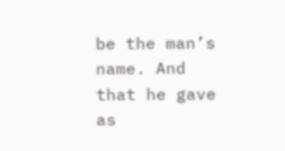be the man’s name. And that he gave as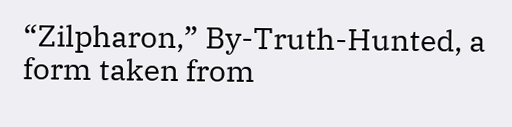“Zilpharon,” By-Truth-Hunted, a form taken from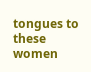tongues to these women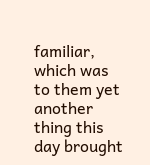familiar, which was to them yet another thing this day brought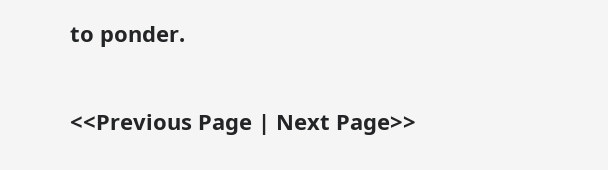to ponder.

<<Previous Page | Next Page>>